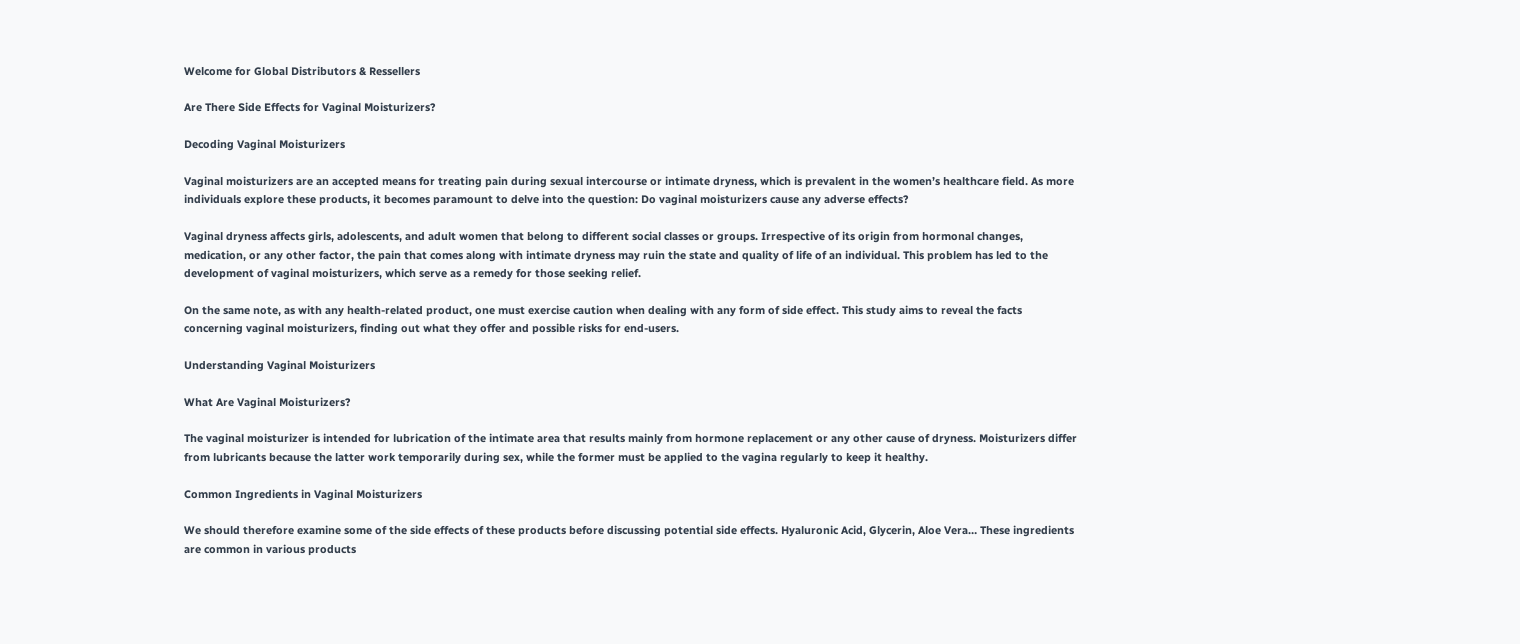Welcome for Global Distributors & Ressellers

Are There Side Effects for Vaginal Moisturizers?

Decoding Vaginal Moisturizers

Vaginal moisturizers are an accepted means for treating pain during sexual intercourse or intimate dryness, which is prevalent in the women’s healthcare field. As more individuals explore these products, it becomes paramount to delve into the question: Do vaginal moisturizers cause any adverse effects?

Vaginal dryness affects girls, adolescents, and adult women that belong to different social classes or groups. Irrespective of its origin from hormonal changes, medication, or any other factor, the pain that comes along with intimate dryness may ruin the state and quality of life of an individual. This problem has led to the development of vaginal moisturizers, which serve as a remedy for those seeking relief.

On the same note, as with any health-related product, one must exercise caution when dealing with any form of side effect. This study aims to reveal the facts concerning vaginal moisturizers, finding out what they offer and possible risks for end-users.

Understanding Vaginal Moisturizers

What Are Vaginal Moisturizers?

The vaginal moisturizer is intended for lubrication of the intimate area that results mainly from hormone replacement or any other cause of dryness. Moisturizers differ from lubricants because the latter work temporarily during sex, while the former must be applied to the vagina regularly to keep it healthy.

Common Ingredients in Vaginal Moisturizers

We should therefore examine some of the side effects of these products before discussing potential side effects. Hyaluronic Acid, Glycerin, Aloe Vera… These ingredients are common in various products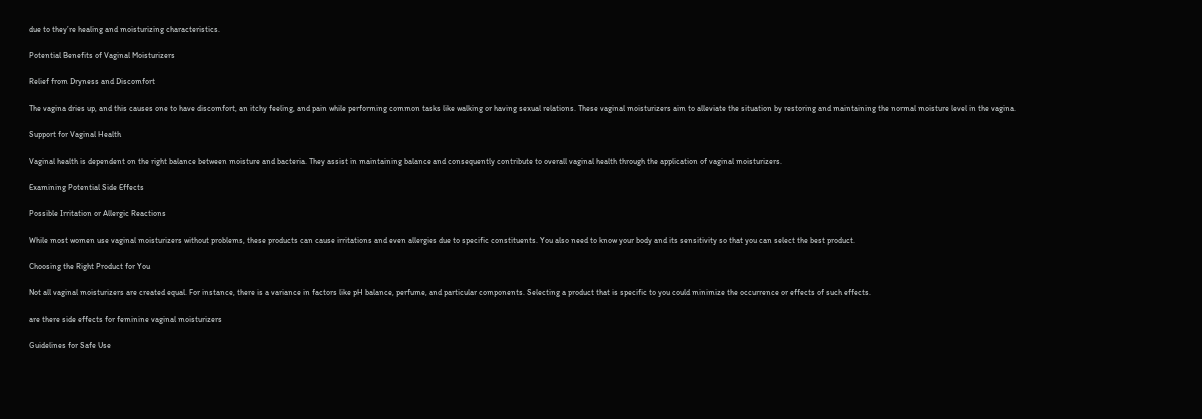due to they’re healing and moisturizing characteristics.

Potential Benefits of Vaginal Moisturizers

Relief from Dryness and Discomfort

The vagina dries up, and this causes one to have discomfort, an itchy feeling, and pain while performing common tasks like walking or having sexual relations. These vaginal moisturizers aim to alleviate the situation by restoring and maintaining the normal moisture level in the vagina.

Support for Vaginal Health

Vaginal health is dependent on the right balance between moisture and bacteria. They assist in maintaining balance and consequently contribute to overall vaginal health through the application of vaginal moisturizers.

Examining Potential Side Effects

Possible Irritation or Allergic Reactions

While most women use vaginal moisturizers without problems, these products can cause irritations and even allergies due to specific constituents. You also need to know your body and its sensitivity so that you can select the best product.

Choosing the Right Product for You

Not all vaginal moisturizers are created equal. For instance, there is a variance in factors like pH balance, perfume, and particular components. Selecting a product that is specific to you could minimize the occurrence or effects of such effects.

are there side effects for feminine vaginal moisturizers

Guidelines for Safe Use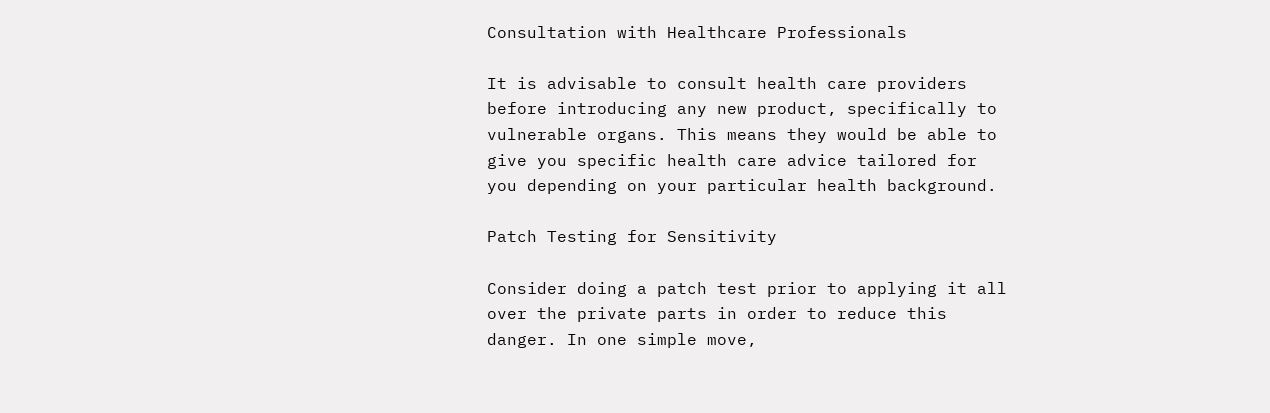Consultation with Healthcare Professionals

It is advisable to consult health care providers before introducing any new product, specifically to vulnerable organs. This means they would be able to give you specific health care advice tailored for you depending on your particular health background.

Patch Testing for Sensitivity

Consider doing a patch test prior to applying it all over the private parts in order to reduce this danger. In one simple move,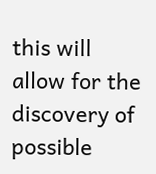this will allow for the discovery of possible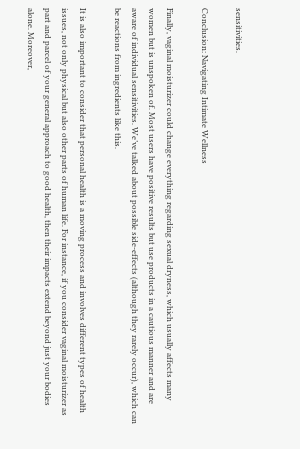sensitivities.

Conclusion: Navigating Intimate Wellness

Finally, vaginal moisturizer could change everything regarding sexual dryness, which usually affects many women but is unspoken of. Most users have positive results but use products in a cautious manner and are aware of individual sensitivities. We’ve talked about possible side-effects (although they rarely occur), which can be reactions from ingredients like this.

It is also important to consider that personal health is a moving process and involves different types of health issues, not only physical but also other parts of human life. For instance, if you consider vaginal moisturizer as part and parcel of your general approach to good health, then their impacts extend beyond just your bodies alone. Moreover,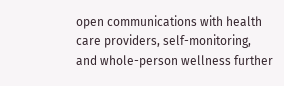open communications with health care providers, self-monitoring, and whole-person wellness further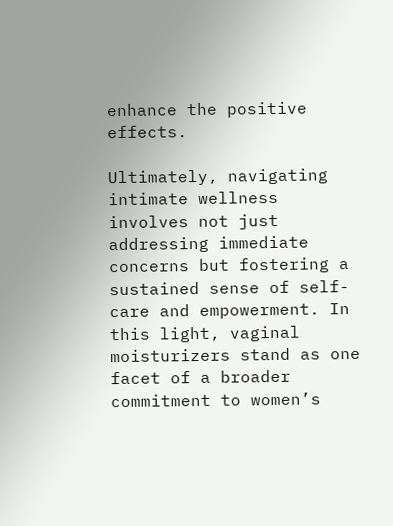enhance the positive effects.

Ultimately, navigating intimate wellness involves not just addressing immediate concerns but fostering a sustained sense of self-care and empowerment. In this light, vaginal moisturizers stand as one facet of a broader commitment to women’s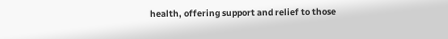health, offering support and relief to those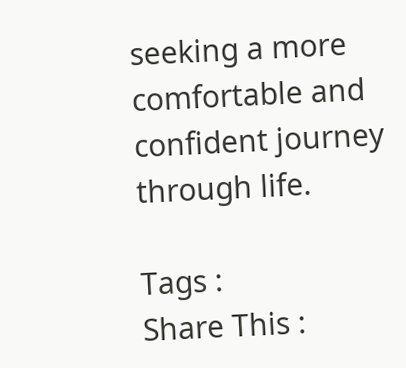seeking a more comfortable and confident journey through life.

Tags :
Share This :